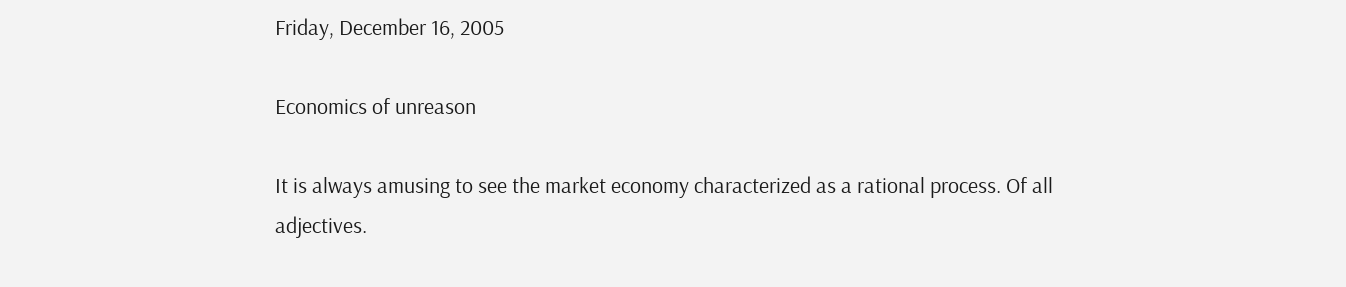Friday, December 16, 2005

Economics of unreason

It is always amusing to see the market economy characterized as a rational process. Of all adjectives.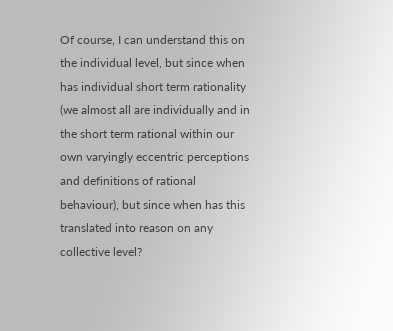Of course, I can understand this on the individual level, but since when has individual short term rationality (we almost all are individually and in the short term rational within our own varyingly eccentric perceptions and definitions of rational behaviour), but since when has this translated into reason on any collective level?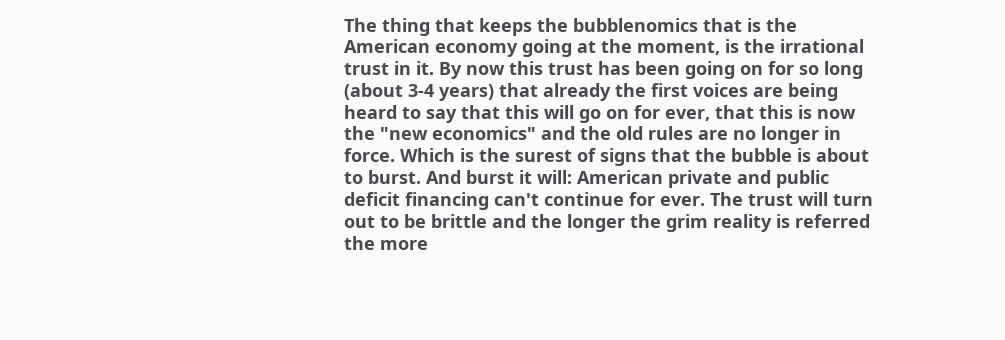The thing that keeps the bubblenomics that is the American economy going at the moment, is the irrational trust in it. By now this trust has been going on for so long (about 3-4 years) that already the first voices are being heard to say that this will go on for ever, that this is now the "new economics" and the old rules are no longer in force. Which is the surest of signs that the bubble is about to burst. And burst it will: American private and public deficit financing can't continue for ever. The trust will turn out to be brittle and the longer the grim reality is referred the more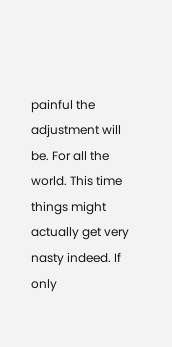painful the adjustment will be. For all the world. This time things might actually get very nasty indeed. If only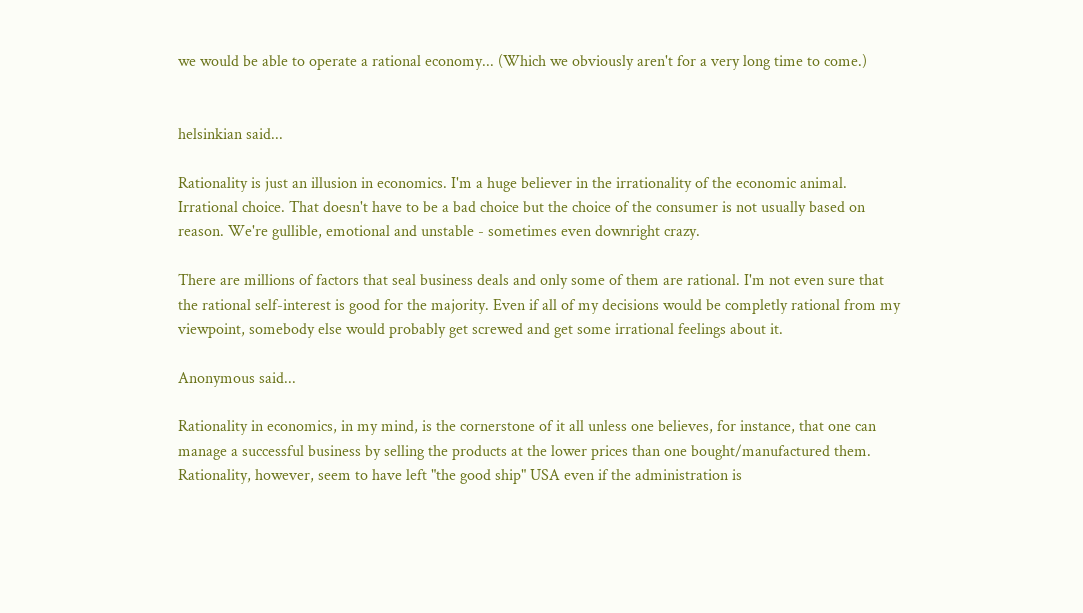we would be able to operate a rational economy... (Which we obviously aren't for a very long time to come.)


helsinkian said...

Rationality is just an illusion in economics. I'm a huge believer in the irrationality of the economic animal. Irrational choice. That doesn't have to be a bad choice but the choice of the consumer is not usually based on reason. We're gullible, emotional and unstable - sometimes even downright crazy.

There are millions of factors that seal business deals and only some of them are rational. I'm not even sure that the rational self-interest is good for the majority. Even if all of my decisions would be completly rational from my viewpoint, somebody else would probably get screwed and get some irrational feelings about it.

Anonymous said...

Rationality in economics, in my mind, is the cornerstone of it all unless one believes, for instance, that one can manage a successful business by selling the products at the lower prices than one bought/manufactured them. Rationality, however, seem to have left "the good ship" USA even if the administration is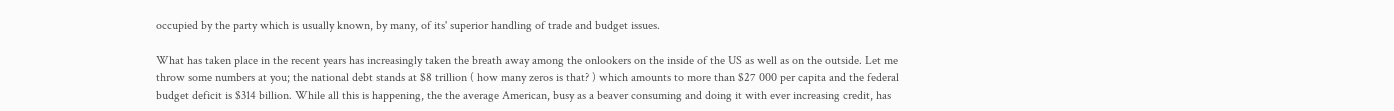occupied by the party which is usually known, by many, of its' superior handling of trade and budget issues.

What has taken place in the recent years has increasingly taken the breath away among the onlookers on the inside of the US as well as on the outside. Let me throw some numbers at you; the national debt stands at $8 trillion ( how many zeros is that? ) which amounts to more than $27 000 per capita and the federal budget deficit is $314 billion. While all this is happening, the the average American, busy as a beaver consuming and doing it with ever increasing credit, has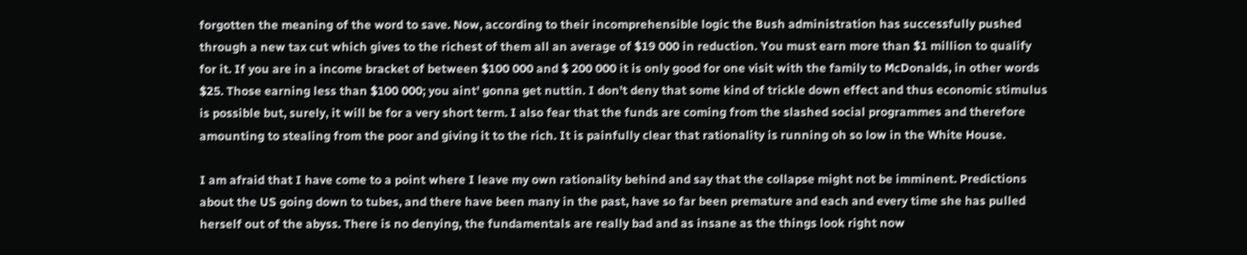forgotten the meaning of the word to save. Now, according to their incomprehensible logic the Bush administration has successfully pushed through a new tax cut which gives to the richest of them all an average of $19 000 in reduction. You must earn more than $1 million to qualify for it. If you are in a income bracket of between $100 000 and $ 200 000 it is only good for one visit with the family to McDonalds, in other words $25. Those earning less than $100 000; you aint' gonna get nuttin. I don't deny that some kind of trickle down effect and thus economic stimulus is possible but, surely, it will be for a very short term. I also fear that the funds are coming from the slashed social programmes and therefore amounting to stealing from the poor and giving it to the rich. It is painfully clear that rationality is running oh so low in the White House.

I am afraid that I have come to a point where I leave my own rationality behind and say that the collapse might not be imminent. Predictions about the US going down to tubes, and there have been many in the past, have so far been premature and each and every time she has pulled herself out of the abyss. There is no denying, the fundamentals are really bad and as insane as the things look right now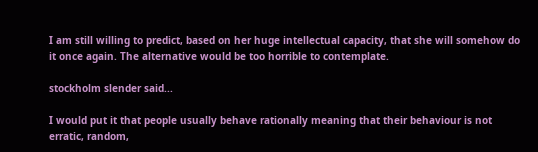I am still willing to predict, based on her huge intellectual capacity, that she will somehow do it once again. The alternative would be too horrible to contemplate.

stockholm slender said...

I would put it that people usually behave rationally meaning that their behaviour is not erratic, random,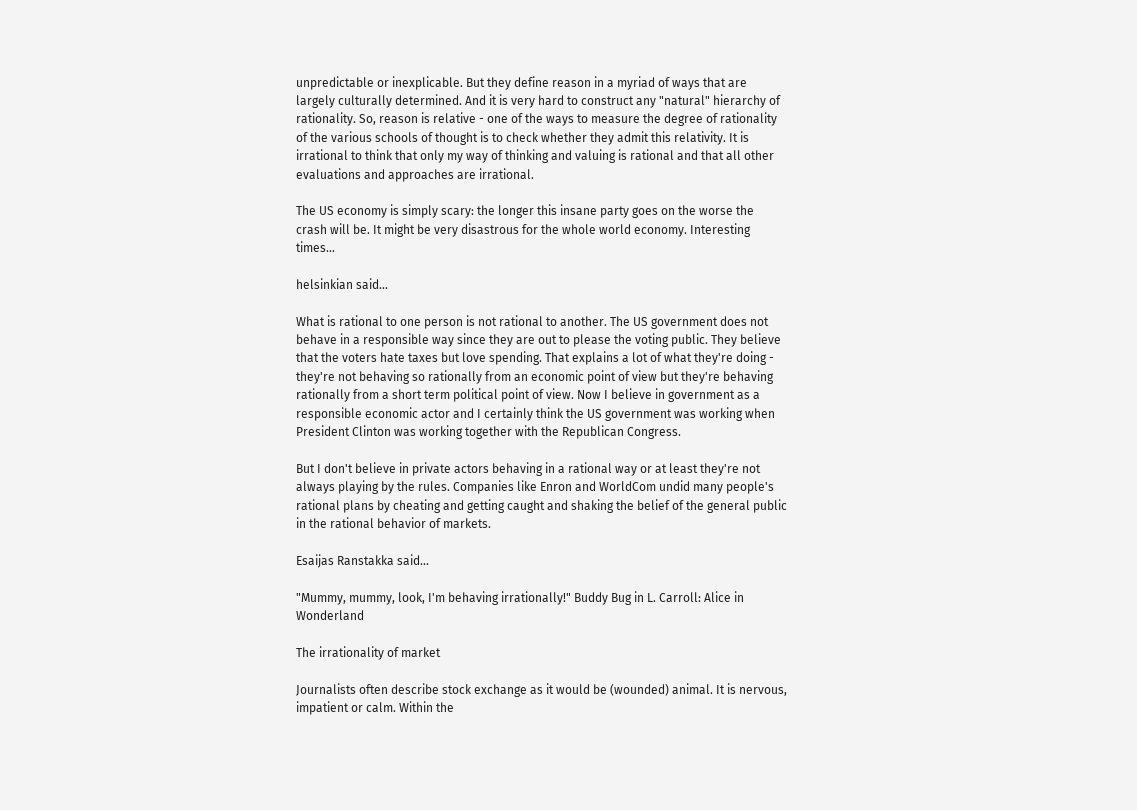unpredictable or inexplicable. But they define reason in a myriad of ways that are largely culturally determined. And it is very hard to construct any "natural" hierarchy of rationality. So, reason is relative - one of the ways to measure the degree of rationality of the various schools of thought is to check whether they admit this relativity. It is irrational to think that only my way of thinking and valuing is rational and that all other evaluations and approaches are irrational.

The US economy is simply scary: the longer this insane party goes on the worse the crash will be. It might be very disastrous for the whole world economy. Interesting times...

helsinkian said...

What is rational to one person is not rational to another. The US government does not behave in a responsible way since they are out to please the voting public. They believe that the voters hate taxes but love spending. That explains a lot of what they're doing - they're not behaving so rationally from an economic point of view but they're behaving rationally from a short term political point of view. Now I believe in government as a responsible economic actor and I certainly think the US government was working when President Clinton was working together with the Republican Congress.

But I don't believe in private actors behaving in a rational way or at least they're not always playing by the rules. Companies like Enron and WorldCom undid many people's rational plans by cheating and getting caught and shaking the belief of the general public in the rational behavior of markets.

Esaijas Ranstakka said...

"Mummy, mummy, look, I'm behaving irrationally!" Buddy Bug in L. Carroll: Alice in Wonderland

The irrationality of market

Journalists often describe stock exchange as it would be (wounded) animal. It is nervous, impatient or calm. Within the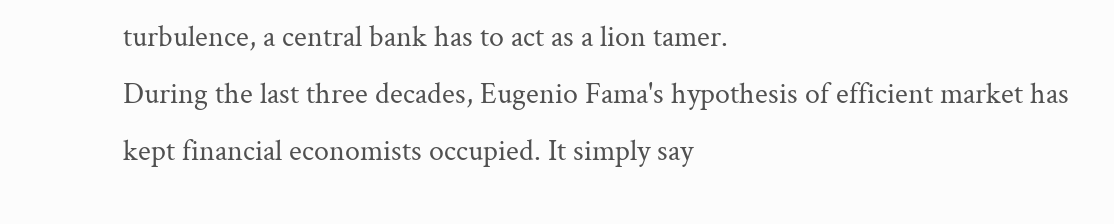turbulence, a central bank has to act as a lion tamer.
During the last three decades, Eugenio Fama's hypothesis of efficient market has kept financial economists occupied. It simply say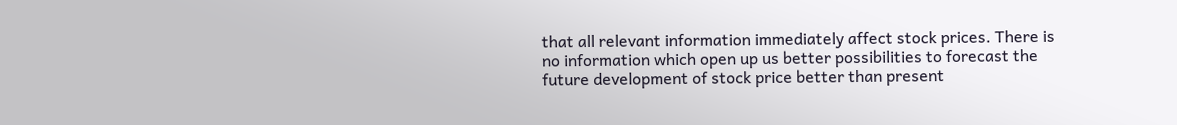that all relevant information immediately affect stock prices. There is no information which open up us better possibilities to forecast the future development of stock price better than present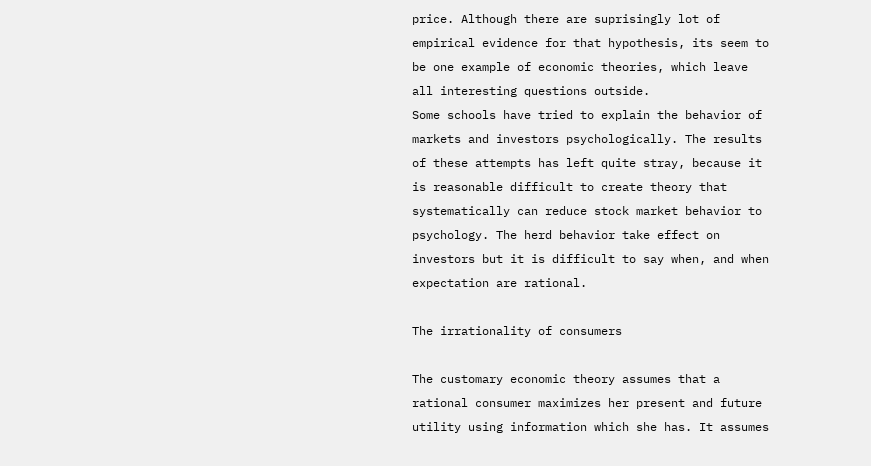price. Although there are suprisingly lot of empirical evidence for that hypothesis, its seem to be one example of economic theories, which leave all interesting questions outside.
Some schools have tried to explain the behavior of markets and investors psychologically. The results of these attempts has left quite stray, because it is reasonable difficult to create theory that systematically can reduce stock market behavior to psychology. The herd behavior take effect on investors but it is difficult to say when, and when expectation are rational.

The irrationality of consumers

The customary economic theory assumes that a rational consumer maximizes her present and future utility using information which she has. It assumes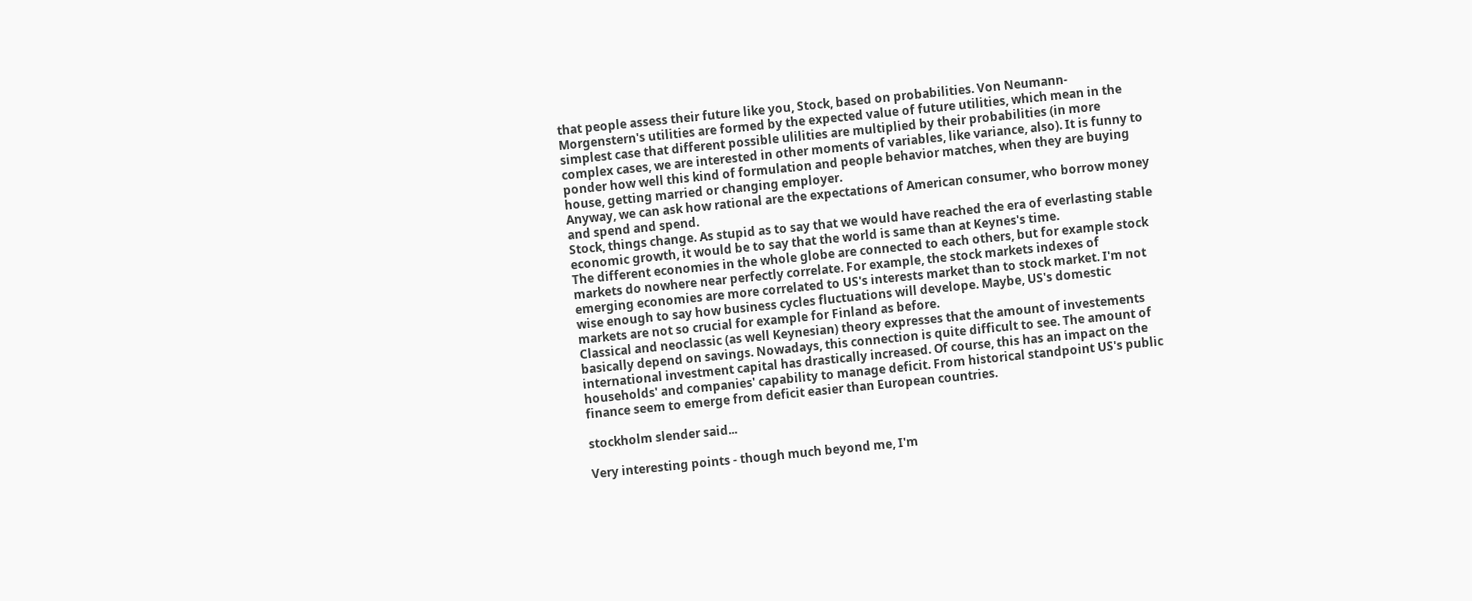that people assess their future like you, Stock, based on probabilities. Von Neumann-Morgenstern's utilities are formed by the expected value of future utilities, which mean in the simplest case that different possible ulilities are multiplied by their probabilities (in more complex cases, we are interested in other moments of variables, like variance, also). It is funny to ponder how well this kind of formulation and people behavior matches, when they are buying house, getting married or changing employer.
Anyway, we can ask how rational are the expectations of American consumer, who borrow money and spend and spend.
Stock, things change. As stupid as to say that we would have reached the era of everlasting stable economic growth, it would be to say that the world is same than at Keynes's time.
The different economies in the whole globe are connected to each others, but for example stock markets do nowhere near perfectly correlate. For example, the stock markets indexes of emerging economies are more correlated to US's interests market than to stock market. I'm not wise enough to say how business cycles fluctuations will develope. Maybe, US's domestic markets are not so crucial for example for Finland as before.
Classical and neoclassic (as well Keynesian) theory expresses that the amount of investements basically depend on savings. Nowadays, this connection is quite difficult to see. The amount of international investment capital has drastically increased. Of course, this has an impact on the households' and companies' capability to manage deficit. From historical standpoint US's public finance seem to emerge from deficit easier than European countries.

stockholm slender said...

Very interesting points - though much beyond me, I'm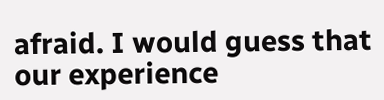afraid. I would guess that our experience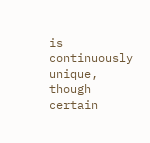is continuously unique, though certain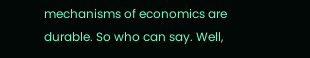mechanisms of economics are durable. So who can say. Well,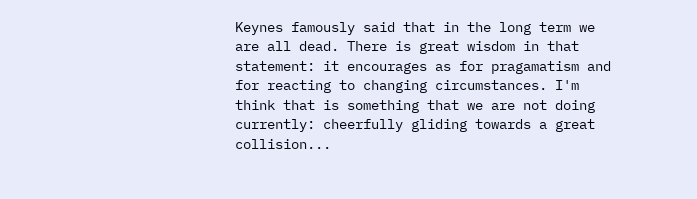Keynes famously said that in the long term we are all dead. There is great wisdom in that statement: it encourages as for pragamatism and for reacting to changing circumstances. I'm think that is something that we are not doing currently: cheerfully gliding towards a great collision...